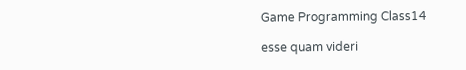Game Programming Class14

esse quam videri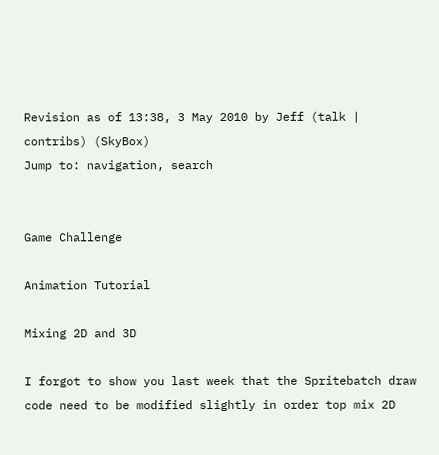Revision as of 13:38, 3 May 2010 by Jeff (talk | contribs) (SkyBox)
Jump to: navigation, search


Game Challenge

Animation Tutorial

Mixing 2D and 3D

I forgot to show you last week that the Spritebatch draw code need to be modified slightly in order top mix 2D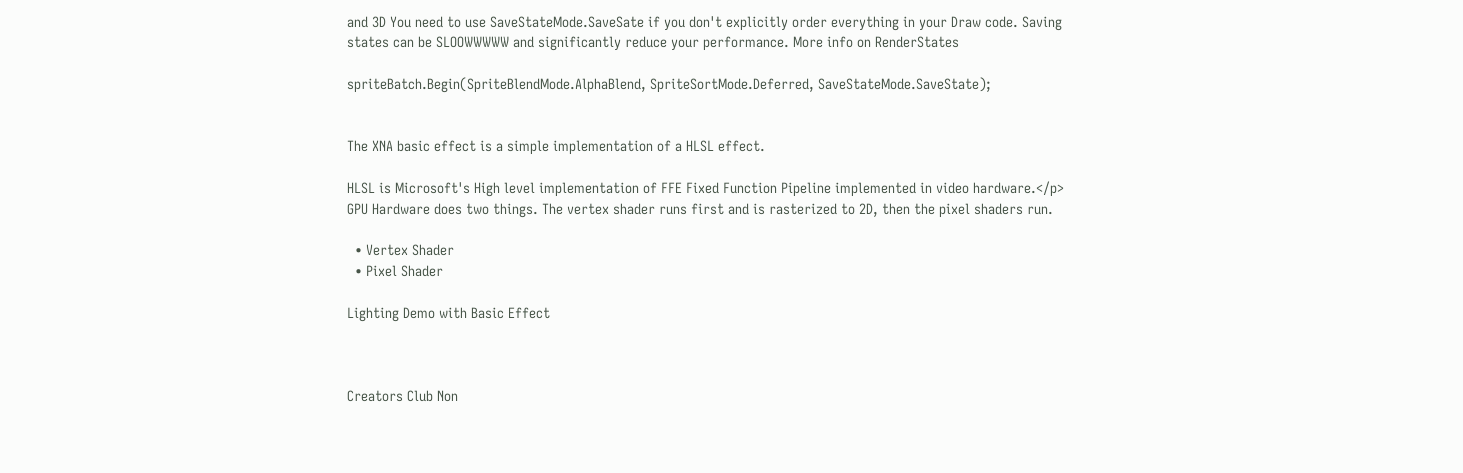and 3D You need to use SaveStateMode.SaveSate if you don't explicitly order everything in your Draw code. Saving states can be SLOOWWWWW and significantly reduce your performance. More info on RenderStates

spriteBatch.Begin(SpriteBlendMode.AlphaBlend, SpriteSortMode.Deferred, SaveStateMode.SaveState);


The XNA basic effect is a simple implementation of a HLSL effect.

HLSL is Microsoft's High level implementation of FFE Fixed Function Pipeline implemented in video hardware.</p> GPU Hardware does two things. The vertex shader runs first and is rasterized to 2D, then the pixel shaders run.

  • Vertex Shader
  • Pixel Shader

Lighting Demo with Basic Effect



Creators Club Non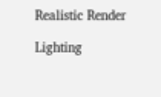Realistic Render

Lighting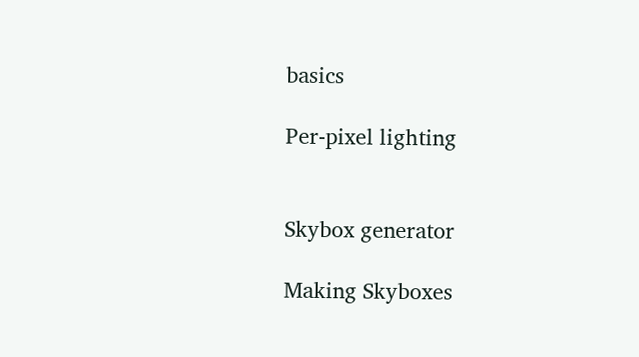basics

Per-pixel lighting


Skybox generator

Making Skyboxes